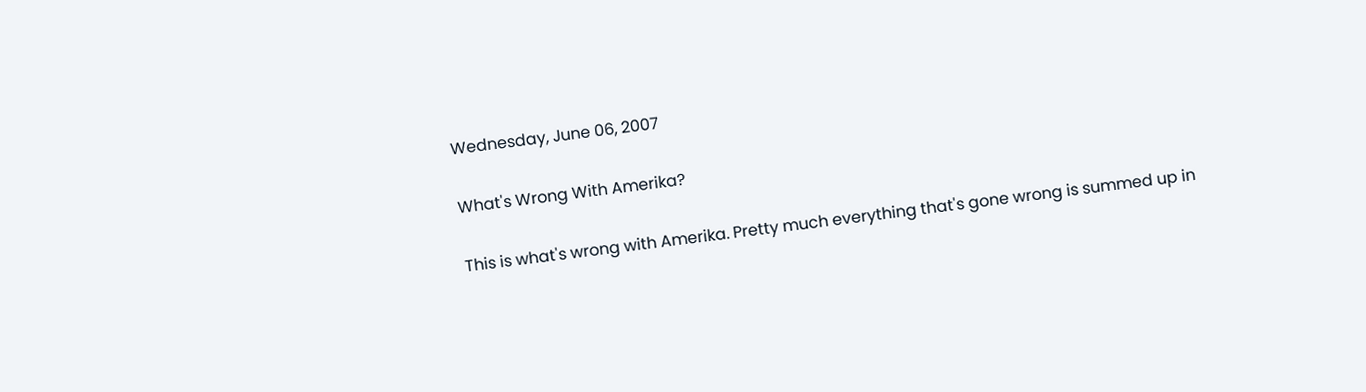Wednesday, June 06, 2007

What's Wrong With Amerika?

This is what's wrong with Amerika. Pretty much everything that's gone wrong is summed up in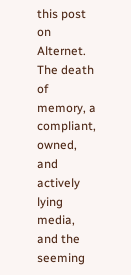this post on Alternet.
The death of memory, a compliant, owned, and actively lying media, and the seeming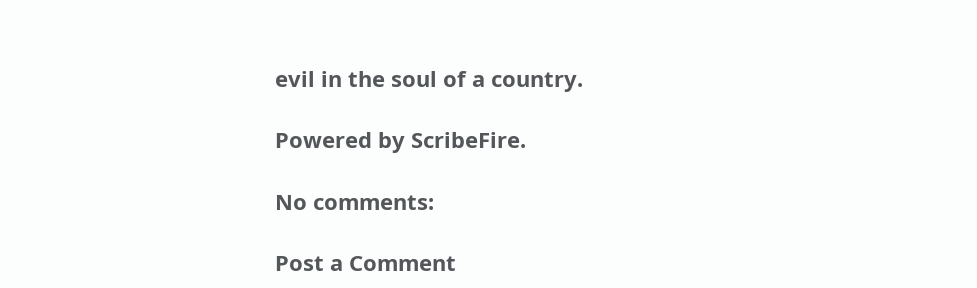evil in the soul of a country.

Powered by ScribeFire.

No comments:

Post a Comment